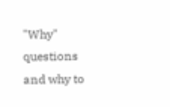"Why" questions and why to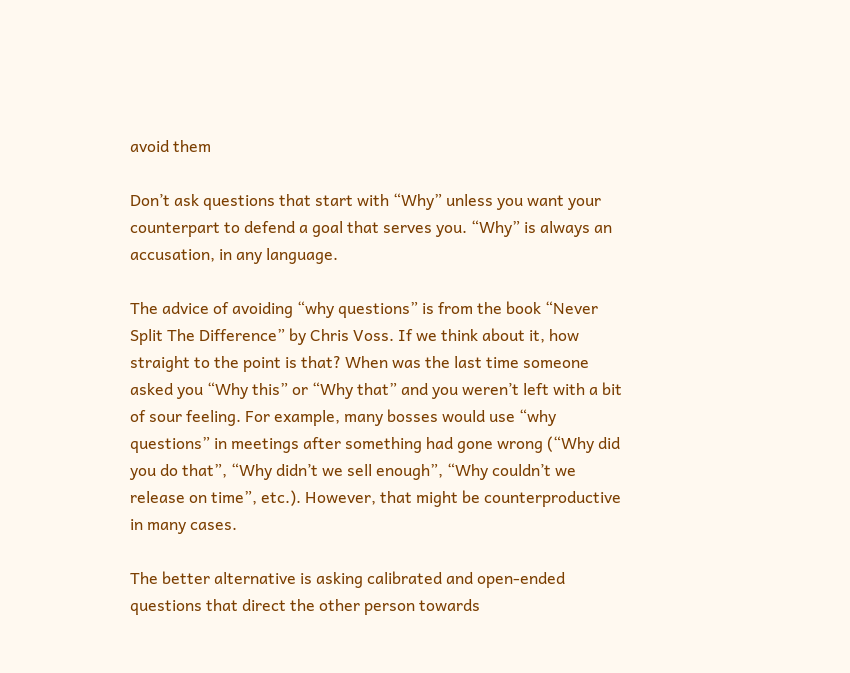avoid them

Don’t ask questions that start with “Why” unless you want your counterpart to defend a goal that serves you. “Why” is always an accusation, in any language.

The advice of avoiding “why questions” is from the book “Never Split The Difference” by Chris Voss. If we think about it, how straight to the point is that? When was the last time someone asked you “Why this” or “Why that” and you weren’t left with a bit of sour feeling. For example, many bosses would use “why questions” in meetings after something had gone wrong (“Why did you do that”, “Why didn’t we sell enough”, “Why couldn’t we release on time”, etc.). However, that might be counterproductive in many cases.

The better alternative is asking calibrated and open-ended questions that direct the other person towards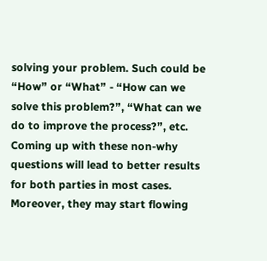solving your problem. Such could be “How” or “What” - “How can we solve this problem?”, “What can we do to improve the process?”, etc. Coming up with these non-why questions will lead to better results for both parties in most cases. Moreover, they may start flowing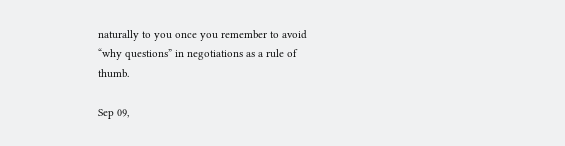naturally to you once you remember to avoid “why questions” in negotiations as a rule of thumb.

Sep 09,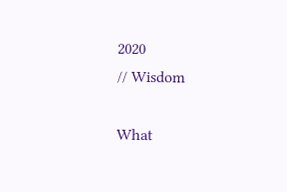2020
// Wisdom

What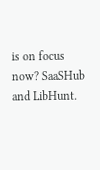is on focus now? SaaSHub and LibHunt.